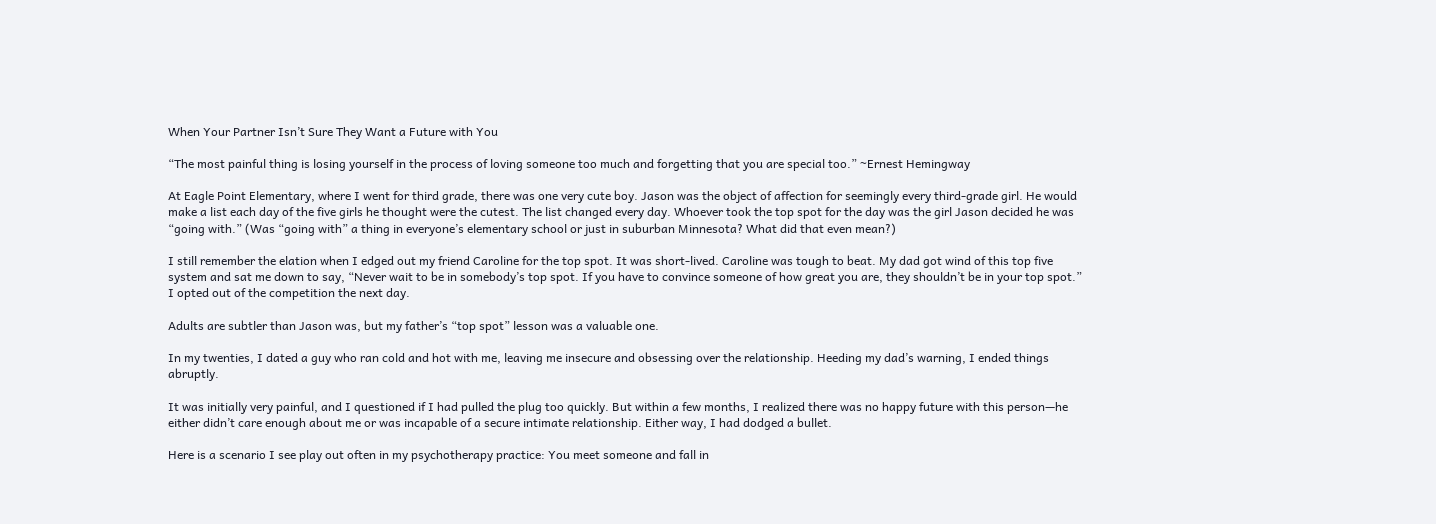When Your Partner Isn’t Sure They Want a Future with You

“The most painful thing is losing yourself in the process of loving someone too much and forgetting that you are special too.” ~Ernest Hemingway

At Eagle Point Elementary, where I went for third grade, there was one very cute boy. Jason was the object of affection for seemingly every third-grade girl. He would make a list each day of the five girls he thought were the cutest. The list changed every day. Whoever took the top spot for the day was the girl Jason decided he was “going with.” (Was “going with” a thing in everyone’s elementary school or just in suburban Minnesota? What did that even mean?)

I still remember the elation when I edged out my friend Caroline for the top spot. It was short-lived. Caroline was tough to beat. My dad got wind of this top five system and sat me down to say, “Never wait to be in somebody’s top spot. If you have to convince someone of how great you are, they shouldn’t be in your top spot.” I opted out of the competition the next day.

Adults are subtler than Jason was, but my father’s “top spot” lesson was a valuable one.

In my twenties, I dated a guy who ran cold and hot with me, leaving me insecure and obsessing over the relationship. Heeding my dad’s warning, I ended things abruptly.

It was initially very painful, and I questioned if I had pulled the plug too quickly. But within a few months, I realized there was no happy future with this person—he either didn’t care enough about me or was incapable of a secure intimate relationship. Either way, I had dodged a bullet.

Here is a scenario I see play out often in my psychotherapy practice: You meet someone and fall in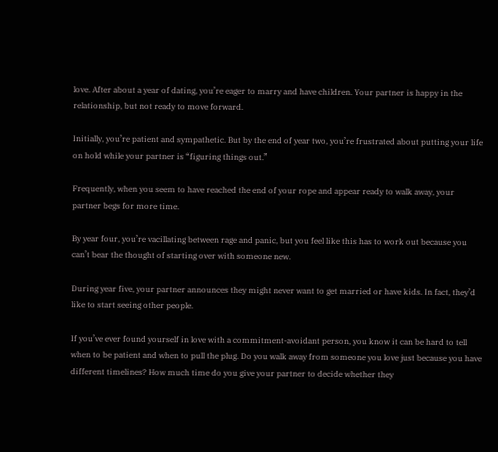love. After about a year of dating, you’re eager to marry and have children. Your partner is happy in the relationship, but not ready to move forward.

Initially, you’re patient and sympathetic. But by the end of year two, you’re frustrated about putting your life on hold while your partner is “figuring things out.”

Frequently, when you seem to have reached the end of your rope and appear ready to walk away, your partner begs for more time.

By year four, you’re vacillating between rage and panic, but you feel like this has to work out because you can’t bear the thought of starting over with someone new.

During year five, your partner announces they might never want to get married or have kids. In fact, they’d like to start seeing other people.

If you’ve ever found yourself in love with a commitment-avoidant person, you know it can be hard to tell when to be patient and when to pull the plug. Do you walk away from someone you love just because you have different timelines? How much time do you give your partner to decide whether they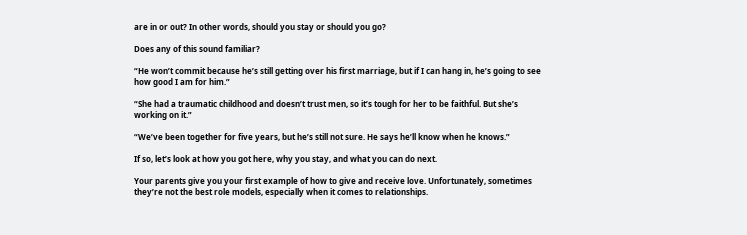are in or out? In other words, should you stay or should you go?

Does any of this sound familiar?

“He won’t commit because he’s still getting over his first marriage, but if I can hang in, he’s going to see how good I am for him.”

“She had a traumatic childhood and doesn’t trust men, so it’s tough for her to be faithful. But she’s working on it.”

“We’ve been together for five years, but he’s still not sure. He says he’ll know when he knows.”

If so, let’s look at how you got here, why you stay, and what you can do next.

Your parents give you your first example of how to give and receive love. Unfortunately, sometimes they’re not the best role models, especially when it comes to relationships.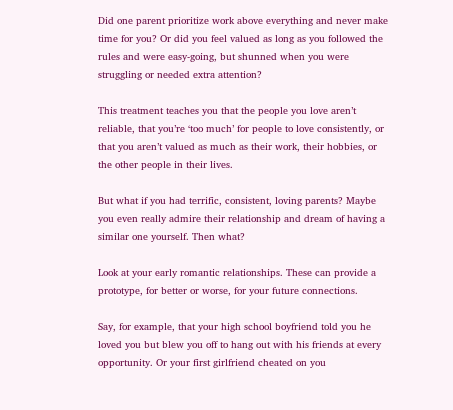Did one parent prioritize work above everything and never make time for you? Or did you feel valued as long as you followed the rules and were easy-going, but shunned when you were struggling or needed extra attention?

This treatment teaches you that the people you love aren’t reliable, that you’re ‘too much’ for people to love consistently, or that you aren’t valued as much as their work, their hobbies, or the other people in their lives.

But what if you had terrific, consistent, loving parents? Maybe you even really admire their relationship and dream of having a similar one yourself. Then what?

Look at your early romantic relationships. These can provide a prototype, for better or worse, for your future connections.

Say, for example, that your high school boyfriend told you he loved you but blew you off to hang out with his friends at every opportunity. Or your first girlfriend cheated on you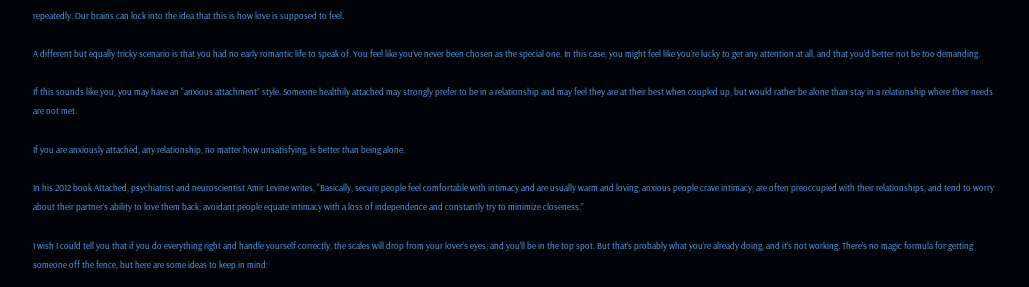repeatedly. Our brains can lock into the idea that this is how love is supposed to feel.

A different but equally tricky scenario is that you had no early romantic life to speak of. You feel like you’ve never been chosen as the special one. In this case, you might feel like you’re lucky to get any attention at all, and that you’d better not be too demanding.

If this sounds like you, you may have an “anxious attachment” style. Someone healthily attached may strongly prefer to be in a relationship and may feel they are at their best when coupled up, but would rather be alone than stay in a relationship where their needs are not met.

If you are anxiously attached, any relationship, no matter how unsatisfying, is better than being alone.

In his 2012 book Attached, psychiatrist and neuroscientist Amir Levine writes, “Basically, secure people feel comfortable with intimacy and are usually warm and loving; anxious people crave intimacy, are often preoccupied with their relationships, and tend to worry about their partner’s ability to love them back; avoidant people equate intimacy with a loss of independence and constantly try to minimize closeness.”

I wish I could tell you that if you do everything right and handle yourself correctly, the scales will drop from your lover’s eyes, and you’ll be in the top spot. But that’s probably what you’re already doing, and it’s not working. There’s no magic formula for getting someone off the fence, but here are some ideas to keep in mind: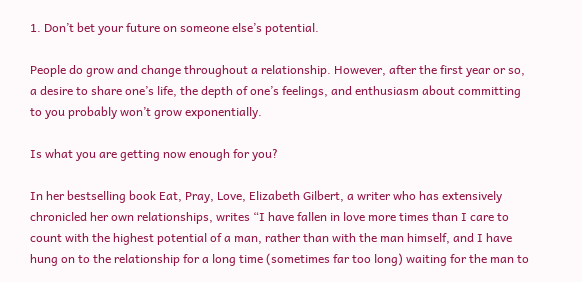1. Don’t bet your future on someone else’s potential.

People do grow and change throughout a relationship. However, after the first year or so, a desire to share one’s life, the depth of one’s feelings, and enthusiasm about committing to you probably won’t grow exponentially.

Is what you are getting now enough for you?

In her bestselling book Eat, Pray, Love, Elizabeth Gilbert, a writer who has extensively chronicled her own relationships, writes “I have fallen in love more times than I care to count with the highest potential of a man, rather than with the man himself, and I have hung on to the relationship for a long time (sometimes far too long) waiting for the man to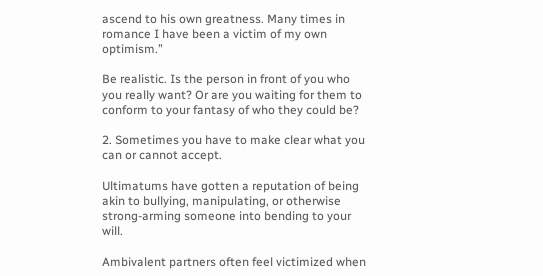ascend to his own greatness. Many times in romance I have been a victim of my own optimism.”

Be realistic. Is the person in front of you who you really want? Or are you waiting for them to conform to your fantasy of who they could be?

2. Sometimes you have to make clear what you can or cannot accept.

Ultimatums have gotten a reputation of being akin to bullying, manipulating, or otherwise strong-arming someone into bending to your will.

Ambivalent partners often feel victimized when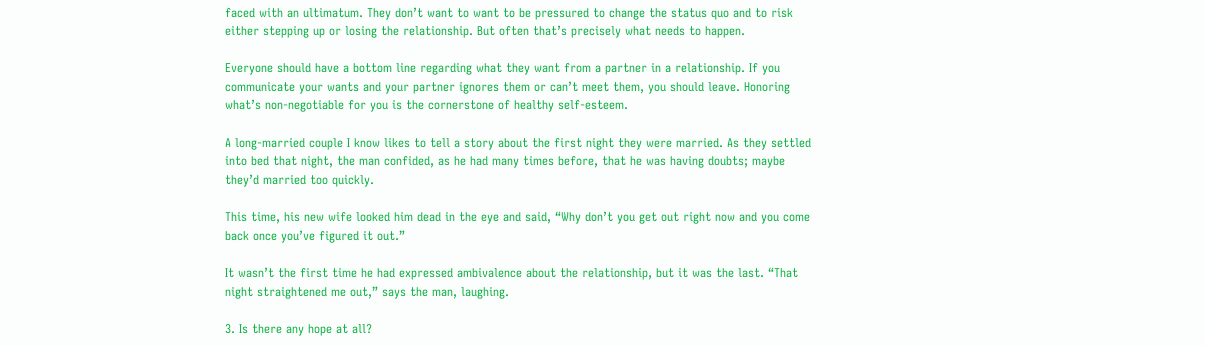faced with an ultimatum. They don’t want to want to be pressured to change the status quo and to risk either stepping up or losing the relationship. But often that’s precisely what needs to happen.

Everyone should have a bottom line regarding what they want from a partner in a relationship. If you communicate your wants and your partner ignores them or can’t meet them, you should leave. Honoring what’s non-negotiable for you is the cornerstone of healthy self-esteem.

A long-married couple I know likes to tell a story about the first night they were married. As they settled into bed that night, the man confided, as he had many times before, that he was having doubts; maybe they’d married too quickly.

This time, his new wife looked him dead in the eye and said, “Why don’t you get out right now and you come back once you’ve figured it out.”

It wasn’t the first time he had expressed ambivalence about the relationship, but it was the last. “That night straightened me out,” says the man, laughing.

3. Is there any hope at all?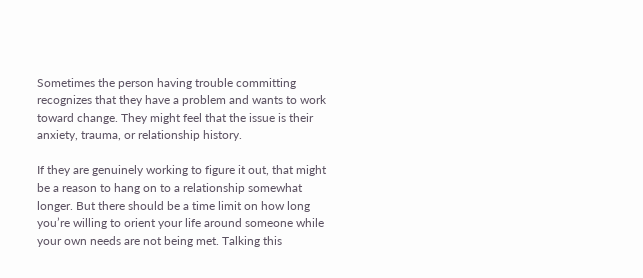Sometimes the person having trouble committing recognizes that they have a problem and wants to work toward change. They might feel that the issue is their anxiety, trauma, or relationship history.

If they are genuinely working to figure it out, that might be a reason to hang on to a relationship somewhat longer. But there should be a time limit on how long you’re willing to orient your life around someone while your own needs are not being met. Talking this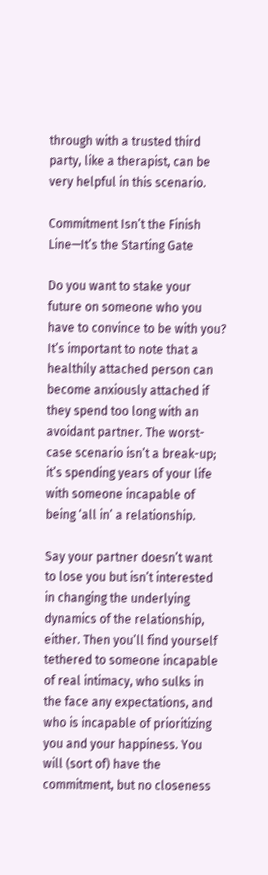through with a trusted third party, like a therapist, can be very helpful in this scenario.

Commitment Isn’t the Finish Line—It’s the Starting Gate

Do you want to stake your future on someone who you have to convince to be with you? It’s important to note that a healthily attached person can become anxiously attached if they spend too long with an avoidant partner. The worst-case scenario isn’t a break-up; it’s spending years of your life with someone incapable of being ‘all in’ a relationship.

Say your partner doesn’t want to lose you but isn’t interested in changing the underlying dynamics of the relationship, either. Then you’ll find yourself tethered to someone incapable of real intimacy, who sulks in the face any expectations, and who is incapable of prioritizing you and your happiness. You will (sort of) have the commitment, but no closeness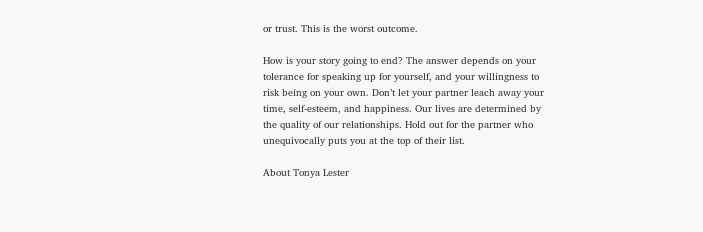or trust. This is the worst outcome.

How is your story going to end? The answer depends on your tolerance for speaking up for yourself, and your willingness to risk being on your own. Don’t let your partner leach away your time, self-esteem, and happiness. Our lives are determined by the quality of our relationships. Hold out for the partner who unequivocally puts you at the top of their list.

About Tonya Lester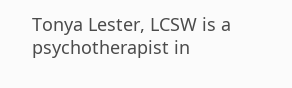Tonya Lester, LCSW is a psychotherapist in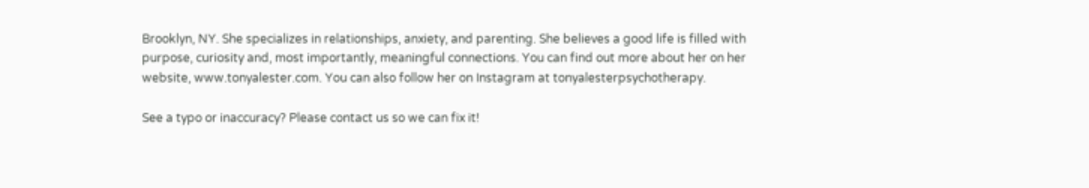Brooklyn, NY. She specializes in relationships, anxiety, and parenting. She believes a good life is filled with purpose, curiosity and, most importantly, meaningful connections. You can find out more about her on her website, www.tonyalester.com. You can also follow her on Instagram at tonyalesterpsychotherapy.

See a typo or inaccuracy? Please contact us so we can fix it!